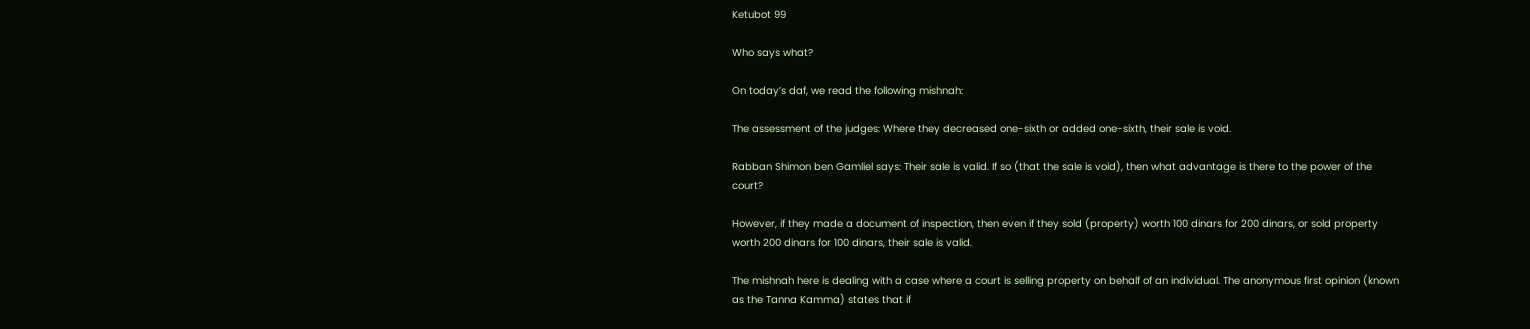Ketubot 99

Who says what?

On today’s daf, we read the following mishnah:

The assessment of the judges: Where they decreased one-sixth or added one-sixth, their sale is void.

Rabban Shimon ben Gamliel says: Their sale is valid. If so (that the sale is void), then what advantage is there to the power of the court?

However, if they made a document of inspection, then even if they sold (property) worth 100 dinars for 200 dinars, or sold property worth 200 dinars for 100 dinars, their sale is valid.

The mishnah here is dealing with a case where a court is selling property on behalf of an individual. The anonymous first opinion (known as the Tanna Kamma) states that if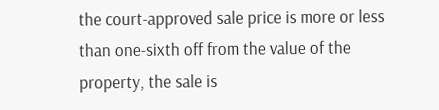the court-approved sale price is more or less than one-sixth off from the value of the property, the sale is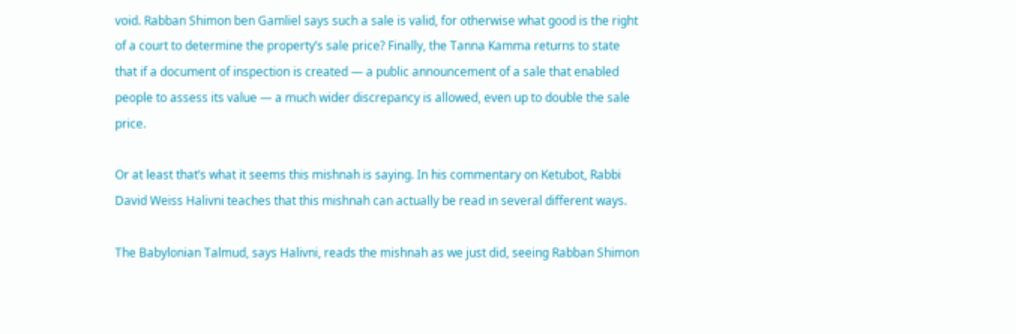void. Rabban Shimon ben Gamliel says such a sale is valid, for otherwise what good is the right of a court to determine the property’s sale price? Finally, the Tanna Kamma returns to state that if a document of inspection is created — a public announcement of a sale that enabled people to assess its value — a much wider discrepancy is allowed, even up to double the sale price.

Or at least that’s what it seems this mishnah is saying. In his commentary on Ketubot, Rabbi David Weiss Halivni teaches that this mishnah can actually be read in several different ways.

The Babylonian Talmud, says Halivni, reads the mishnah as we just did, seeing Rabban Shimon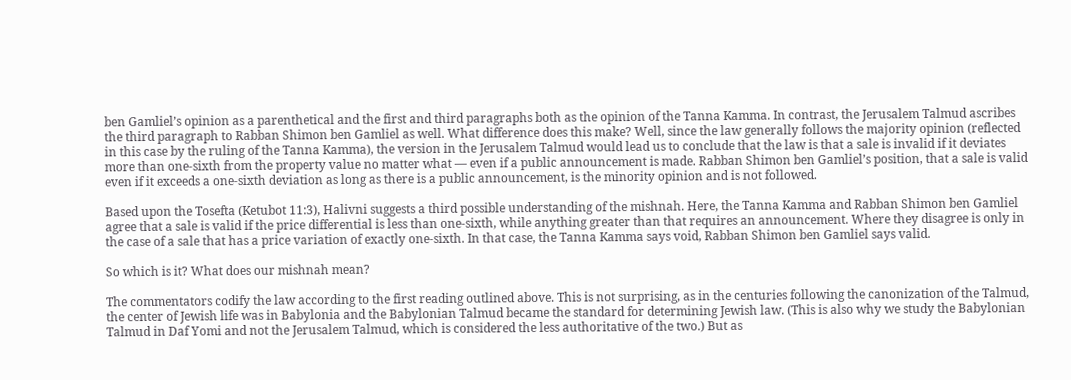ben Gamliel’s opinion as a parenthetical and the first and third paragraphs both as the opinion of the Tanna Kamma. In contrast, the Jerusalem Talmud ascribes the third paragraph to Rabban Shimon ben Gamliel as well. What difference does this make? Well, since the law generally follows the majority opinion (reflected in this case by the ruling of the Tanna Kamma), the version in the Jerusalem Talmud would lead us to conclude that the law is that a sale is invalid if it deviates more than one-sixth from the property value no matter what — even if a public announcement is made. Rabban Shimon ben Gamliel’s position, that a sale is valid even if it exceeds a one-sixth deviation as long as there is a public announcement, is the minority opinion and is not followed.

Based upon the Tosefta (Ketubot 11:3), Halivni suggests a third possible understanding of the mishnah. Here, the Tanna Kamma and Rabban Shimon ben Gamliel agree that a sale is valid if the price differential is less than one-sixth, while anything greater than that requires an announcement. Where they disagree is only in the case of a sale that has a price variation of exactly one-sixth. In that case, the Tanna Kamma says void, Rabban Shimon ben Gamliel says valid.

So which is it? What does our mishnah mean?

The commentators codify the law according to the first reading outlined above. This is not surprising, as in the centuries following the canonization of the Talmud, the center of Jewish life was in Babylonia and the Babylonian Talmud became the standard for determining Jewish law. (This is also why we study the Babylonian Talmud in Daf Yomi and not the Jerusalem Talmud, which is considered the less authoritative of the two.) But as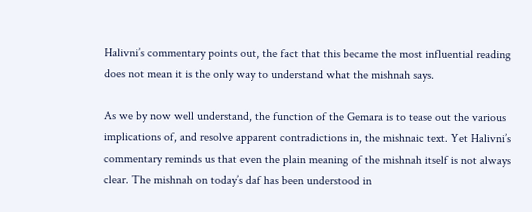Halivni’s commentary points out, the fact that this became the most influential reading does not mean it is the only way to understand what the mishnah says.

As we by now well understand, the function of the Gemara is to tease out the various implications of, and resolve apparent contradictions in, the mishnaic text. Yet Halivni’s commentary reminds us that even the plain meaning of the mishnah itself is not always clear. The mishnah on today’s daf has been understood in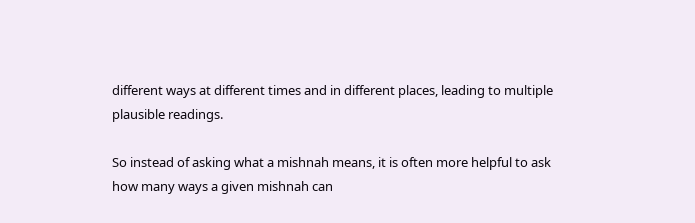different ways at different times and in different places, leading to multiple plausible readings.

So instead of asking what a mishnah means, it is often more helpful to ask how many ways a given mishnah can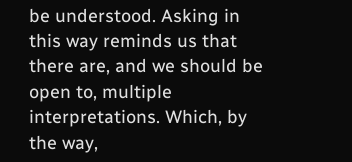be understood. Asking in this way reminds us that there are, and we should be open to, multiple interpretations. Which, by the way,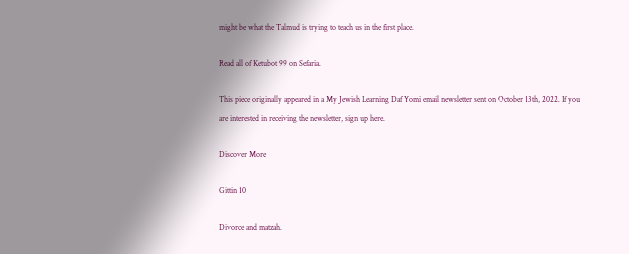might be what the Talmud is trying to teach us in the first place.

Read all of Ketubot 99 on Sefaria.

This piece originally appeared in a My Jewish Learning Daf Yomi email newsletter sent on October 13th, 2022. If you are interested in receiving the newsletter, sign up here.

Discover More

Gittin 10

Divorce and matzah.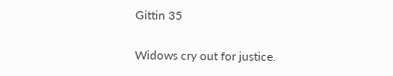Gittin 35

Widows cry out for justice.